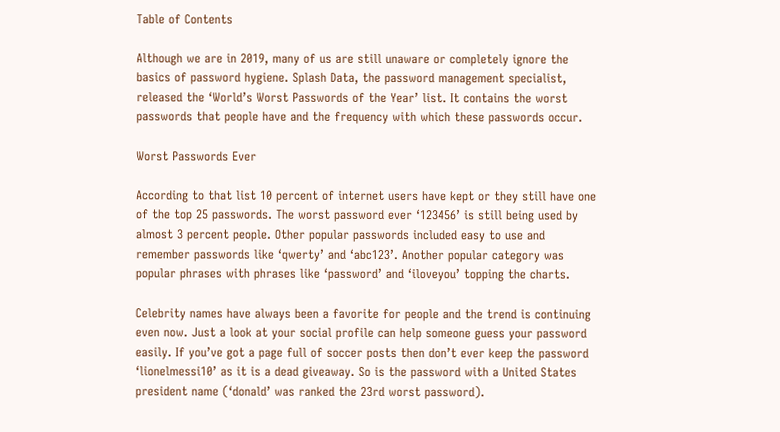Table of Contents

Although we are in 2019, many of us are still unaware or completely ignore the basics of password hygiene. Splash Data, the password management specialist, released the ‘World’s Worst Passwords of the Year’ list. It contains the worst passwords that people have and the frequency with which these passwords occur.

Worst Passwords Ever

According to that list 10 percent of internet users have kept or they still have one of the top 25 passwords. The worst password ever ‘123456’ is still being used by almost 3 percent people. Other popular passwords included easy to use and remember passwords like ‘qwerty’ and ‘abc123’. Another popular category was popular phrases with phrases like ‘password’ and ‘iloveyou’ topping the charts.

Celebrity names have always been a favorite for people and the trend is continuing even now. Just a look at your social profile can help someone guess your password easily. If you’ve got a page full of soccer posts then don’t ever keep the password ‘lionelmessi10’ as it is a dead giveaway. So is the password with a United States president name (‘donald’ was ranked the 23rd worst password).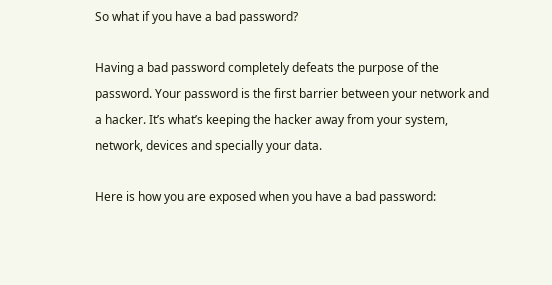So what if you have a bad password?

Having a bad password completely defeats the purpose of the password. Your password is the first barrier between your network and a hacker. It’s what’s keeping the hacker away from your system, network, devices and specially your data.

Here is how you are exposed when you have a bad password: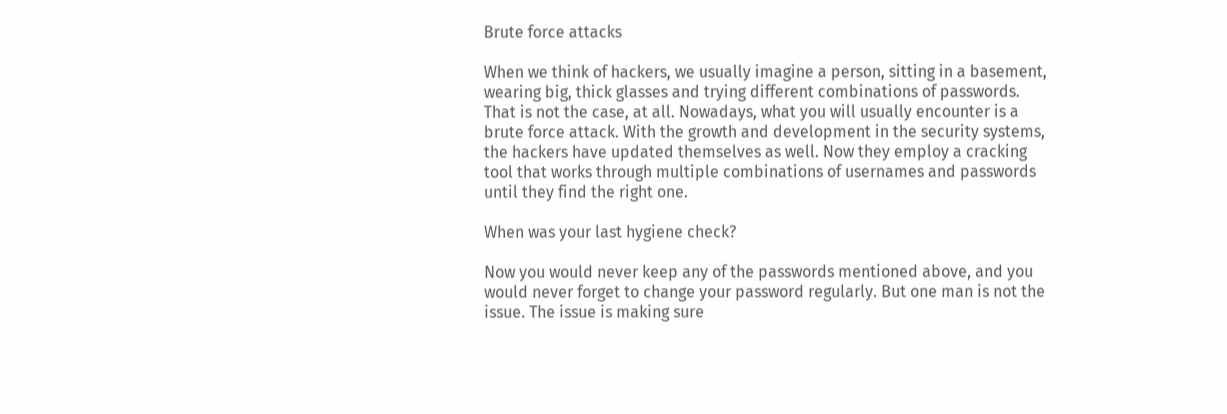Brute force attacks

When we think of hackers, we usually imagine a person, sitting in a basement, wearing big, thick glasses and trying different combinations of passwords. That is not the case, at all. Nowadays, what you will usually encounter is a brute force attack. With the growth and development in the security systems, the hackers have updated themselves as well. Now they employ a cracking tool that works through multiple combinations of usernames and passwords until they find the right one.

When was your last hygiene check?

Now you would never keep any of the passwords mentioned above, and you would never forget to change your password regularly. But one man is not the issue. The issue is making sure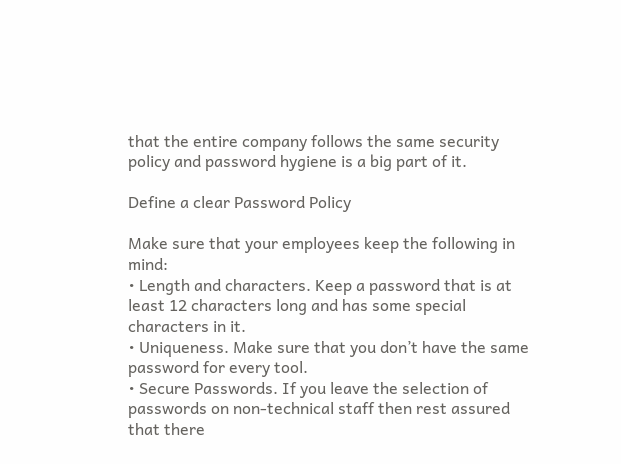that the entire company follows the same security policy and password hygiene is a big part of it.

Define a clear Password Policy

Make sure that your employees keep the following in mind:
• Length and characters. Keep a password that is at least 12 characters long and has some special characters in it.
• Uniqueness. Make sure that you don’t have the same password for every tool.
• Secure Passwords. If you leave the selection of passwords on non-technical staff then rest assured that there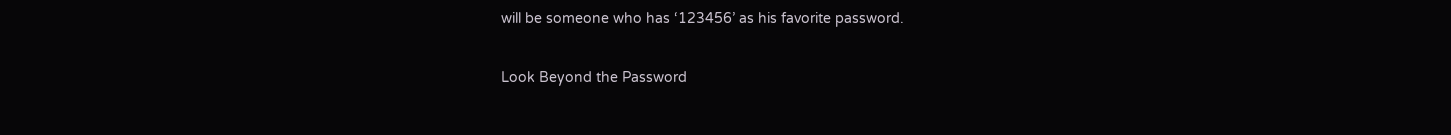will be someone who has ‘123456’ as his favorite password.

Look Beyond the Password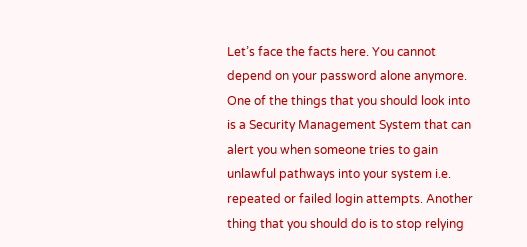Let’s face the facts here. You cannot depend on your password alone anymore. One of the things that you should look into is a Security Management System that can alert you when someone tries to gain unlawful pathways into your system i.e. repeated or failed login attempts. Another thing that you should do is to stop relying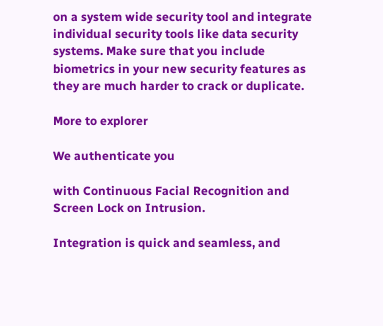on a system wide security tool and integrate individual security tools like data security systems. Make sure that you include biometrics in your new security features as they are much harder to crack or duplicate.

More to explorer

We authenticate you

with Continuous Facial Recognition and Screen Lock on Intrusion.

Integration is quick and seamless, and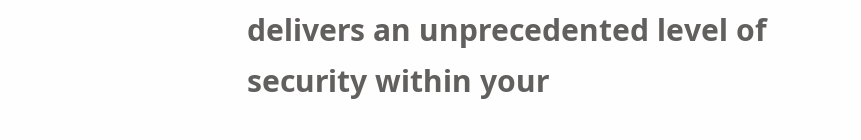delivers an unprecedented level of security within your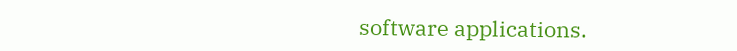software applications.